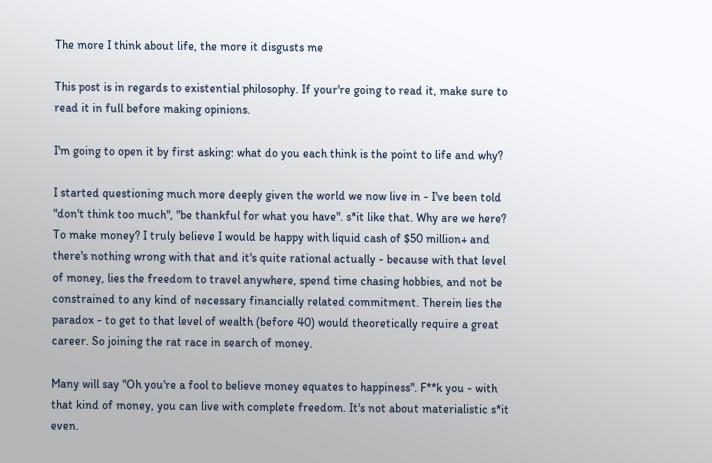The more I think about life, the more it disgusts me

This post is in regards to existential philosophy. If your're going to read it, make sure to read it in full before making opinions.

I'm going to open it by first asking: what do you each think is the point to life and why?

I started questioning much more deeply given the world we now live in - I've been told "don't think too much", "be thankful for what you have". s*it like that. Why are we here? To make money? I truly believe I would be happy with liquid cash of $50 million+ and there's nothing wrong with that and it's quite rational actually - because with that level of money, lies the freedom to travel anywhere, spend time chasing hobbies, and not be constrained to any kind of necessary financially related commitment. Therein lies the paradox - to get to that level of wealth (before 40) would theoretically require a great career. So joining the rat race in search of money.

Many will say "Oh you're a fool to believe money equates to happiness". F**k you - with that kind of money, you can live with complete freedom. It's not about materialistic s*it even.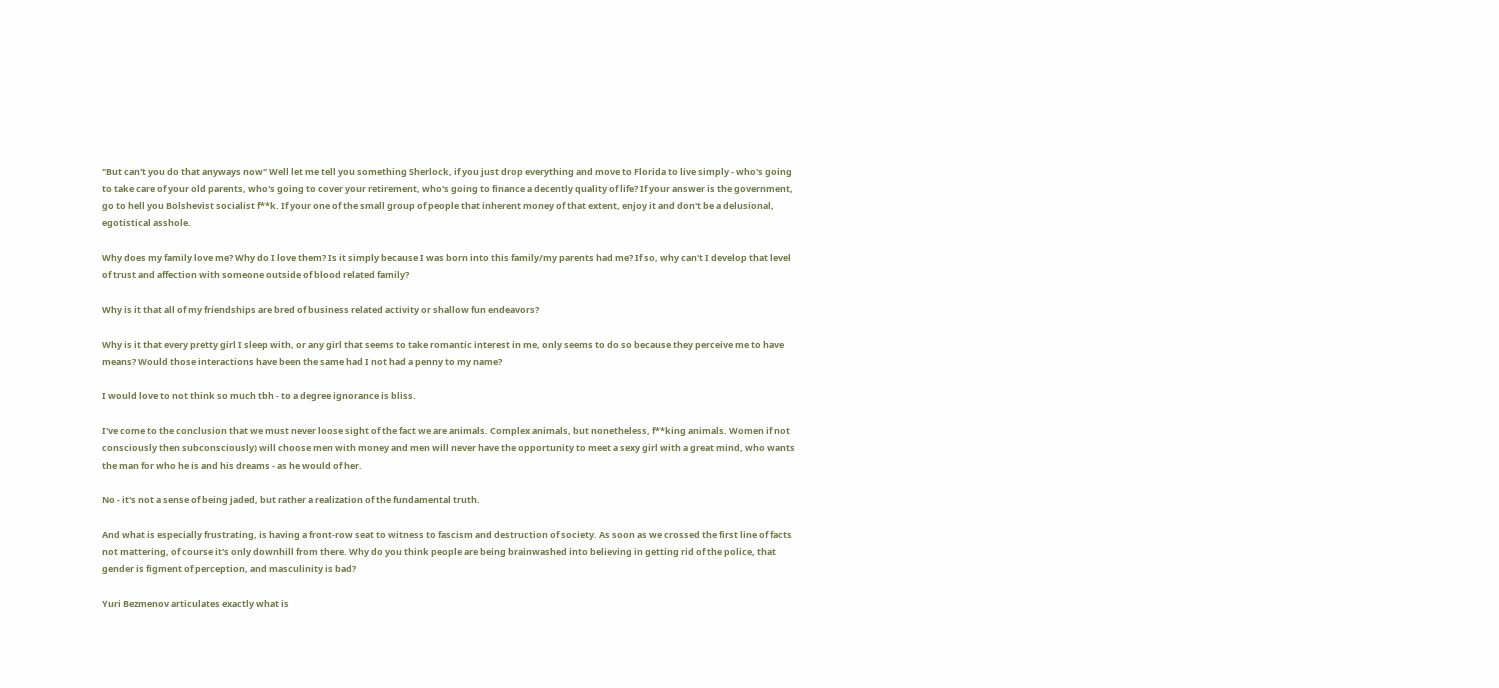"But can't you do that anyways now" Well let me tell you something Sherlock, if you just drop everything and move to Florida to live simply - who's going to take care of your old parents, who's going to cover your retirement, who's going to finance a decently quality of life? If your answer is the government, go to hell you Bolshevist socialist f**k. If your one of the small group of people that inherent money of that extent, enjoy it and don't be a delusional, egotistical asshole.

Why does my family love me? Why do I love them? Is it simply because I was born into this family/my parents had me? If so, why can't I develop that level of trust and affection with someone outside of blood related family?

Why is it that all of my friendships are bred of business related activity or shallow fun endeavors?

Why is it that every pretty girl I sleep with, or any girl that seems to take romantic interest in me, only seems to do so because they perceive me to have means? Would those interactions have been the same had I not had a penny to my name?

I would love to not think so much tbh - to a degree ignorance is bliss.

I've come to the conclusion that we must never loose sight of the fact we are animals. Complex animals, but nonetheless, f**king animals. Women if not consciously then subconsciously) will choose men with money and men will never have the opportunity to meet a sexy girl with a great mind, who wants the man for who he is and his dreams - as he would of her.

No - it's not a sense of being jaded, but rather a realization of the fundamental truth.

And what is especially frustrating, is having a front-row seat to witness to fascism and destruction of society. As soon as we crossed the first line of facts not mattering, of course it's only downhill from there. Why do you think people are being brainwashed into believing in getting rid of the police, that gender is figment of perception, and masculinity is bad?

Yuri Bezmenov articulates exactly what is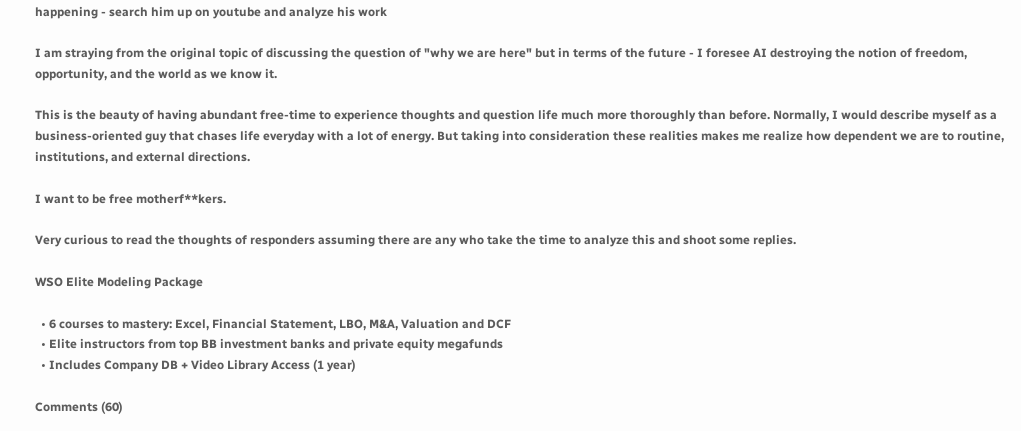happening - search him up on youtube and analyze his work

I am straying from the original topic of discussing the question of "why we are here" but in terms of the future - I foresee AI destroying the notion of freedom, opportunity, and the world as we know it.

This is the beauty of having abundant free-time to experience thoughts and question life much more thoroughly than before. Normally, I would describe myself as a business-oriented guy that chases life everyday with a lot of energy. But taking into consideration these realities makes me realize how dependent we are to routine, institutions, and external directions.

I want to be free motherf**kers.

Very curious to read the thoughts of responders assuming there are any who take the time to analyze this and shoot some replies.

WSO Elite Modeling Package

  • 6 courses to mastery: Excel, Financial Statement, LBO, M&A, Valuation and DCF
  • Elite instructors from top BB investment banks and private equity megafunds
  • Includes Company DB + Video Library Access (1 year)

Comments (60)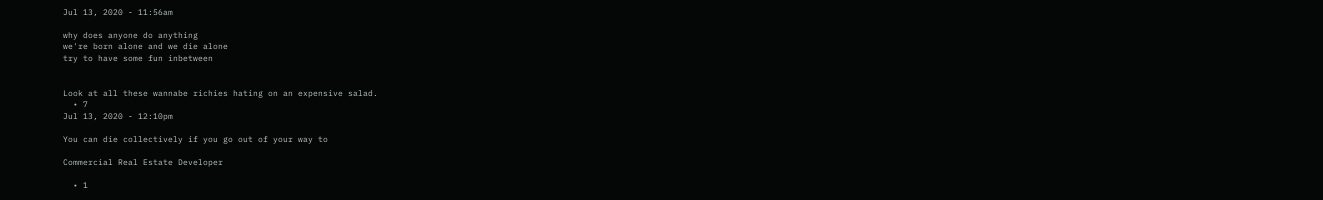Jul 13, 2020 - 11:56am

why does anyone do anything
we're born alone and we die alone
try to have some fun inbetween


Look at all these wannabe richies hating on an expensive salad.
  • 7
Jul 13, 2020 - 12:10pm

You can die collectively if you go out of your way to

Commercial Real Estate Developer

  • 1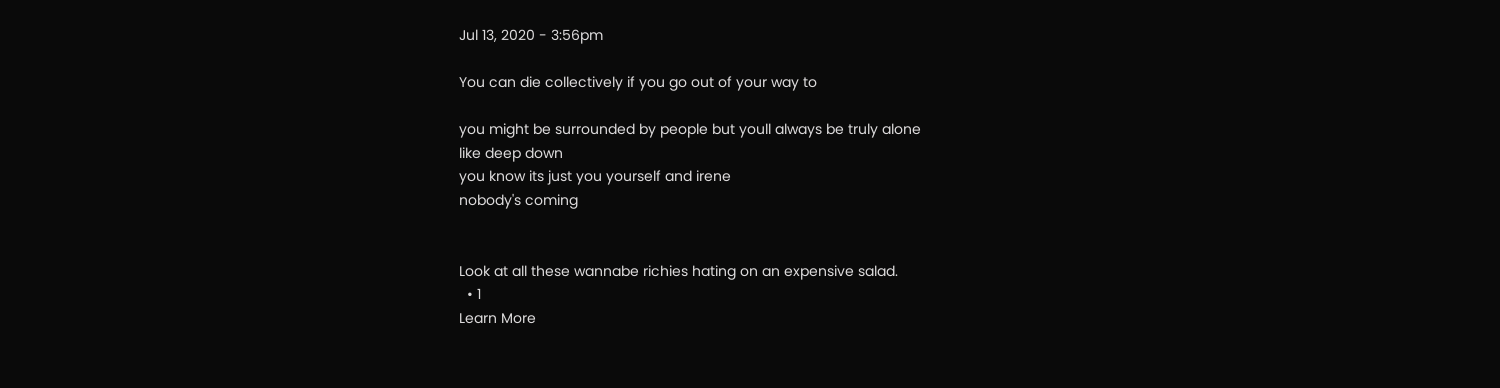Jul 13, 2020 - 3:56pm

You can die collectively if you go out of your way to

you might be surrounded by people but youll always be truly alone
like deep down
you know its just you yourself and irene
nobody's coming


Look at all these wannabe richies hating on an expensive salad.
  • 1
Learn More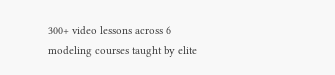300+ video lessons across 6 modeling courses taught by elite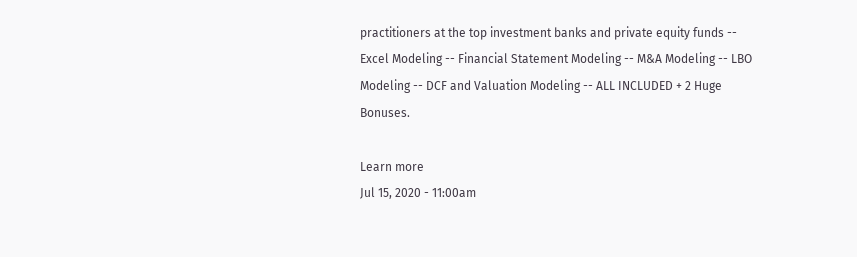practitioners at the top investment banks and private equity funds -- Excel Modeling -- Financial Statement Modeling -- M&A Modeling -- LBO Modeling -- DCF and Valuation Modeling -- ALL INCLUDED + 2 Huge Bonuses.

Learn more
Jul 15, 2020 - 11:00am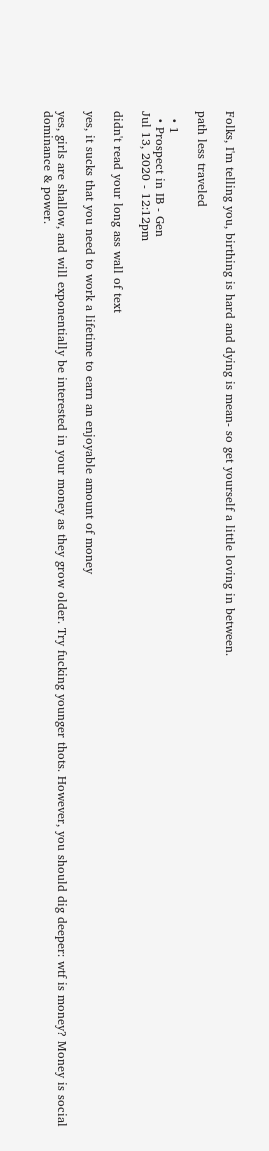Folks, I'm telling you, birthing is hard and dying is mean- so get yourself a little loving in between.

path less traveled

  • 1
  • Prospect in IB - Gen
Jul 13, 2020 - 12:12pm

didn't read your long ass wall of text

yes, it sucks that you need to work a lifetime to earn an enjoyable amount of money

yes, girls are shallow, and will exponentially be interested in your money as they grow older. Try fucking younger thots. However, you should dig deeper: wtf is money? Money is social dominance & power.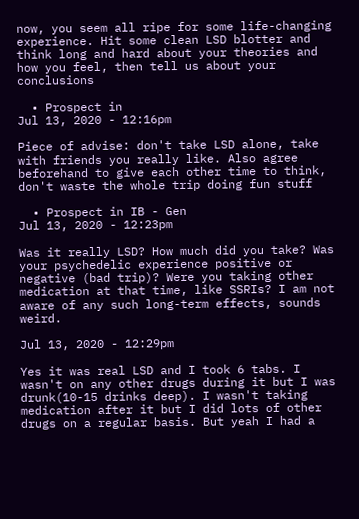now, you seem all ripe for some life-changing experience. Hit some clean LSD blotter and think long and hard about your theories and how you feel, then tell us about your conclusions

  • Prospect in
Jul 13, 2020 - 12:16pm

Piece of advise: don't take LSD alone, take with friends you really like. Also agree beforehand to give each other time to think, don't waste the whole trip doing fun stuff

  • Prospect in IB - Gen
Jul 13, 2020 - 12:23pm

Was it really LSD? How much did you take? Was your psychedelic experience positive or negative (bad trip)? Were you taking other medication at that time, like SSRIs? I am not aware of any such long-term effects, sounds weird.

Jul 13, 2020 - 12:29pm

Yes it was real LSD and I took 6 tabs. I wasn't on any other drugs during it but I was drunk(10-15 drinks deep). I wasn't taking medication after it but I did lots of other drugs on a regular basis. But yeah I had a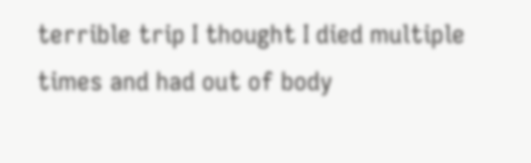terrible trip I thought I died multiple times and had out of body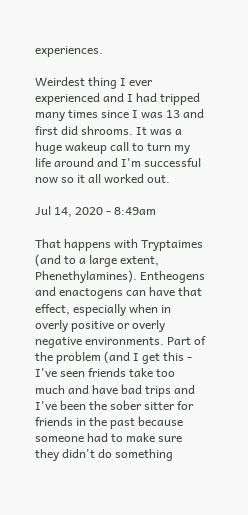experiences.

Weirdest thing I ever experienced and I had tripped many times since I was 13 and first did shrooms. It was a huge wakeup call to turn my life around and I'm successful now so it all worked out.

Jul 14, 2020 - 8:49am

That happens with Tryptaimes (and to a large extent, Phenethylamines). Entheogens and enactogens can have that effect, especially when in overly positive or overly negative environments. Part of the problem (and I get this - I've seen friends take too much and have bad trips and I've been the sober sitter for friends in the past because someone had to make sure they didn't do something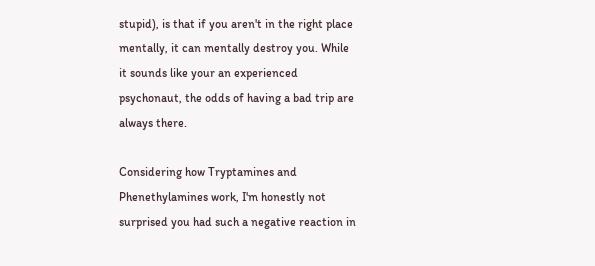stupid), is that if you aren't in the right place mentally, it can mentally destroy you. While it sounds like your an experienced psychonaut, the odds of having a bad trip are always there.

Considering how Tryptamines and Phenethylamines work, I'm honestly not surprised you had such a negative reaction in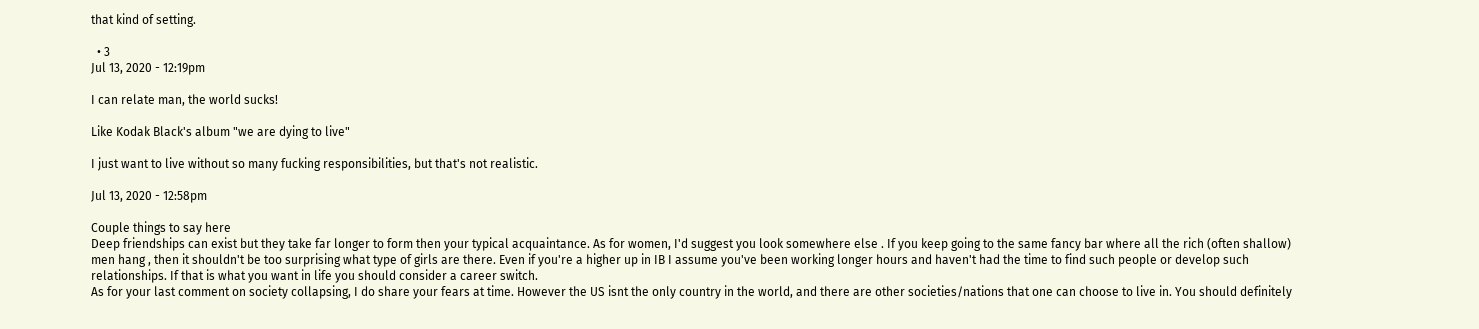that kind of setting.

  • 3
Jul 13, 2020 - 12:19pm

I can relate man, the world sucks!

Like Kodak Black's album "we are dying to live"

I just want to live without so many fucking responsibilities, but that's not realistic.

Jul 13, 2020 - 12:58pm

Couple things to say here
Deep friendships can exist but they take far longer to form then your typical acquaintance. As for women, I'd suggest you look somewhere else . If you keep going to the same fancy bar where all the rich (often shallow) men hang , then it shouldn't be too surprising what type of girls are there. Even if you're a higher up in IB I assume you've been working longer hours and haven't had the time to find such people or develop such relationships. If that is what you want in life you should consider a career switch.
As for your last comment on society collapsing, I do share your fears at time. However the US isnt the only country in the world, and there are other societies/nations that one can choose to live in. You should definitely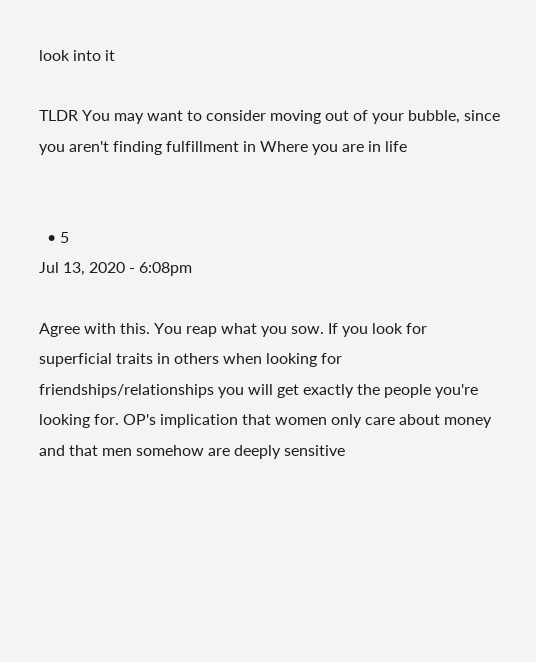look into it

TLDR You may want to consider moving out of your bubble, since you aren't finding fulfillment in Where you are in life


  • 5
Jul 13, 2020 - 6:08pm

Agree with this. You reap what you sow. If you look for superficial traits in others when looking for friendships/relationships you will get exactly the people you're looking for. OP's implication that women only care about money and that men somehow are deeply sensitive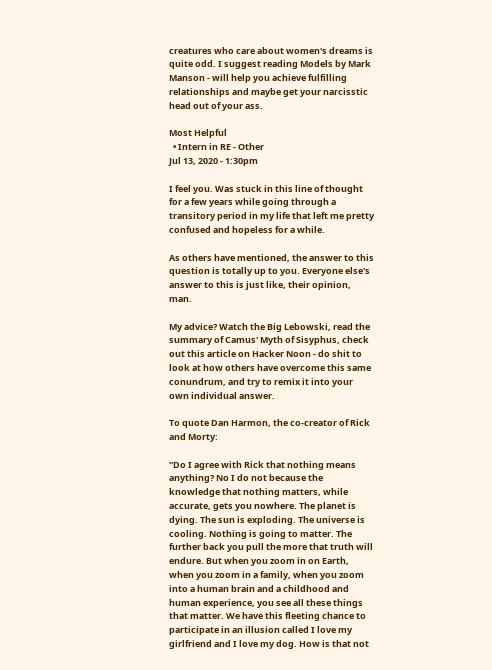creatures who care about women's dreams is quite odd. I suggest reading Models by Mark Manson - will help you achieve fulfilling relationships and maybe get your narcisstic head out of your ass.

Most Helpful
  • Intern in RE - Other
Jul 13, 2020 - 1:30pm

I feel you. Was stuck in this line of thought for a few years while going through a transitory period in my life that left me pretty confused and hopeless for a while.

As others have mentioned, the answer to this question is totally up to you. Everyone else's answer to this is just like, their opinion, man.

My advice? Watch the Big Lebowski, read the summary of Camus' Myth of Sisyphus, check out this article on Hacker Noon - do shit to look at how others have overcome this same conundrum, and try to remix it into your own individual answer.

To quote Dan Harmon, the co-creator of Rick and Morty:

"Do I agree with Rick that nothing means anything? No I do not because the knowledge that nothing matters, while accurate, gets you nowhere. The planet is dying. The sun is exploding. The universe is cooling. Nothing is going to matter. The further back you pull the more that truth will endure. But when you zoom in on Earth, when you zoom in a family, when you zoom into a human brain and a childhood and human experience, you see all these things that matter. We have this fleeting chance to participate in an illusion called I love my girlfriend and I love my dog. How is that not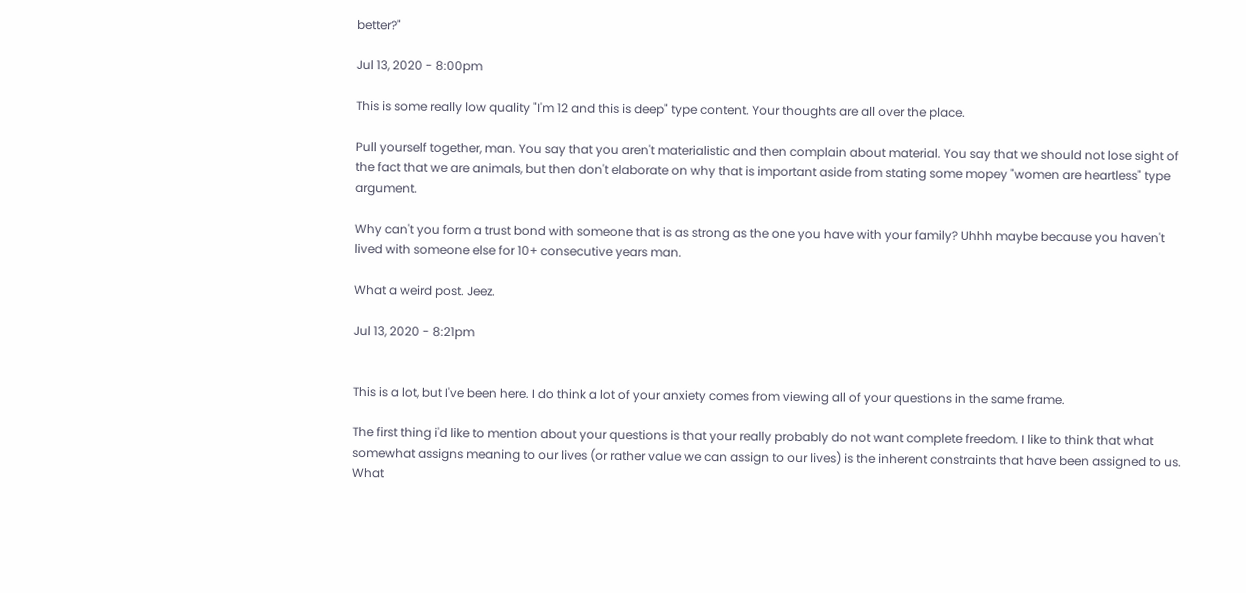better?"

Jul 13, 2020 - 8:00pm

This is some really low quality "I'm 12 and this is deep" type content. Your thoughts are all over the place.

Pull yourself together, man. You say that you aren't materialistic and then complain about material. You say that we should not lose sight of the fact that we are animals, but then don't elaborate on why that is important aside from stating some mopey "women are heartless" type argument.

Why can't you form a trust bond with someone that is as strong as the one you have with your family? Uhhh maybe because you haven't lived with someone else for 10+ consecutive years man.

What a weird post. Jeez.

Jul 13, 2020 - 8:21pm


This is a lot, but I've been here. I do think a lot of your anxiety comes from viewing all of your questions in the same frame.

The first thing i'd like to mention about your questions is that your really probably do not want complete freedom. I like to think that what somewhat assigns meaning to our lives (or rather value we can assign to our lives) is the inherent constraints that have been assigned to us. What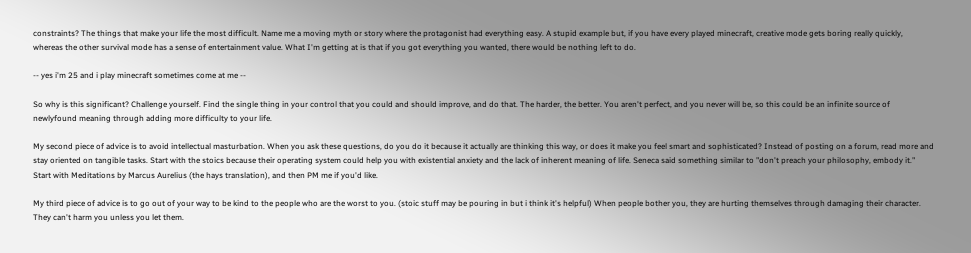constraints? The things that make your life the most difficult. Name me a moving myth or story where the protagonist had everything easy. A stupid example but, if you have every played minecraft, creative mode gets boring really quickly, whereas the other survival mode has a sense of entertainment value. What I'm getting at is that if you got everything you wanted, there would be nothing left to do.

-- yes i'm 25 and i play minecraft sometimes come at me --

So why is this significant? Challenge yourself. Find the single thing in your control that you could and should improve, and do that. The harder, the better. You aren't perfect, and you never will be, so this could be an infinite source of newlyfound meaning through adding more difficulty to your life.

My second piece of advice is to avoid intellectual masturbation. When you ask these questions, do you do it because it actually are thinking this way, or does it make you feel smart and sophisticated? Instead of posting on a forum, read more and stay oriented on tangible tasks. Start with the stoics because their operating system could help you with existential anxiety and the lack of inherent meaning of life. Seneca said something similar to "don't preach your philosophy, embody it." Start with Meditations by Marcus Aurelius (the hays translation), and then PM me if you'd like.

My third piece of advice is to go out of your way to be kind to the people who are the worst to you. (stoic stuff may be pouring in but i think it's helpful) When people bother you, they are hurting themselves through damaging their character. They can't harm you unless you let them.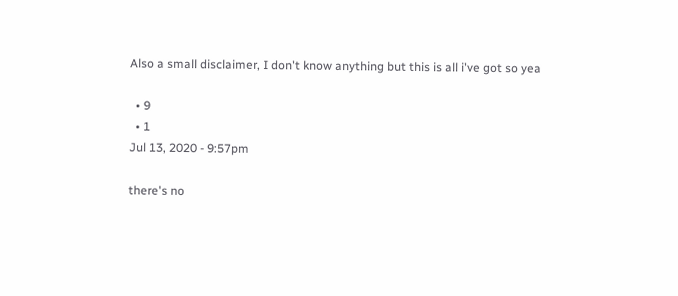Also a small disclaimer, I don't know anything but this is all i've got so yea

  • 9
  • 1
Jul 13, 2020 - 9:57pm

there's no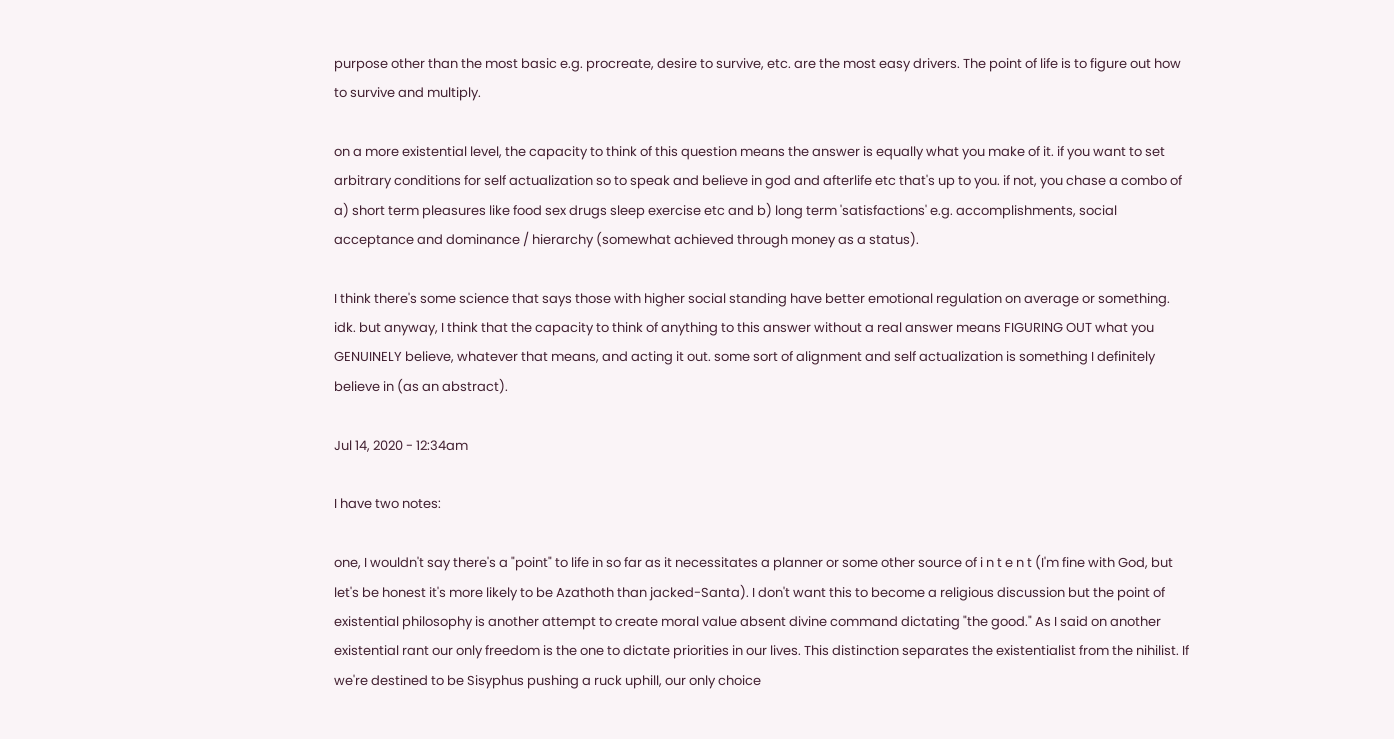purpose other than the most basic e.g. procreate, desire to survive, etc. are the most easy drivers. The point of life is to figure out how to survive and multiply.

on a more existential level, the capacity to think of this question means the answer is equally what you make of it. if you want to set arbitrary conditions for self actualization so to speak and believe in god and afterlife etc that's up to you. if not, you chase a combo of a) short term pleasures like food sex drugs sleep exercise etc and b) long term 'satisfactions' e.g. accomplishments, social acceptance and dominance / hierarchy (somewhat achieved through money as a status).

I think there's some science that says those with higher social standing have better emotional regulation on average or something. idk. but anyway, I think that the capacity to think of anything to this answer without a real answer means FIGURING OUT what you GENUINELY believe, whatever that means, and acting it out. some sort of alignment and self actualization is something I definitely believe in (as an abstract).

Jul 14, 2020 - 12:34am

I have two notes:

one, I wouldn't say there's a "point" to life in so far as it necessitates a planner or some other source of i n t e n t (I'm fine with God, but let's be honest it's more likely to be Azathoth than jacked-Santa). I don't want this to become a religious discussion but the point of existential philosophy is another attempt to create moral value absent divine command dictating "the good." As I said on another existential rant our only freedom is the one to dictate priorities in our lives. This distinction separates the existentialist from the nihilist. If we're destined to be Sisyphus pushing a ruck uphill, our only choice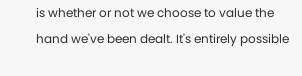is whether or not we choose to value the hand we've been dealt. It's entirely possible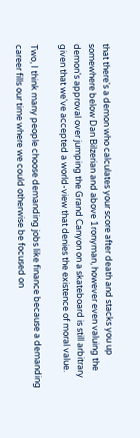that there's a demon who calculates your score after death and stacks you up somewhere below Dan Bilzerian and above 1ronyman, however even valuing the demon's approval over jumping the Grand Canyon on a skateboard is still arbitrary given that we've accepted a world-view that denies the existence of moral value.

Two, I think many people choose demanding jobs like finance because a demanding career fills our time where we could otherwise be focused on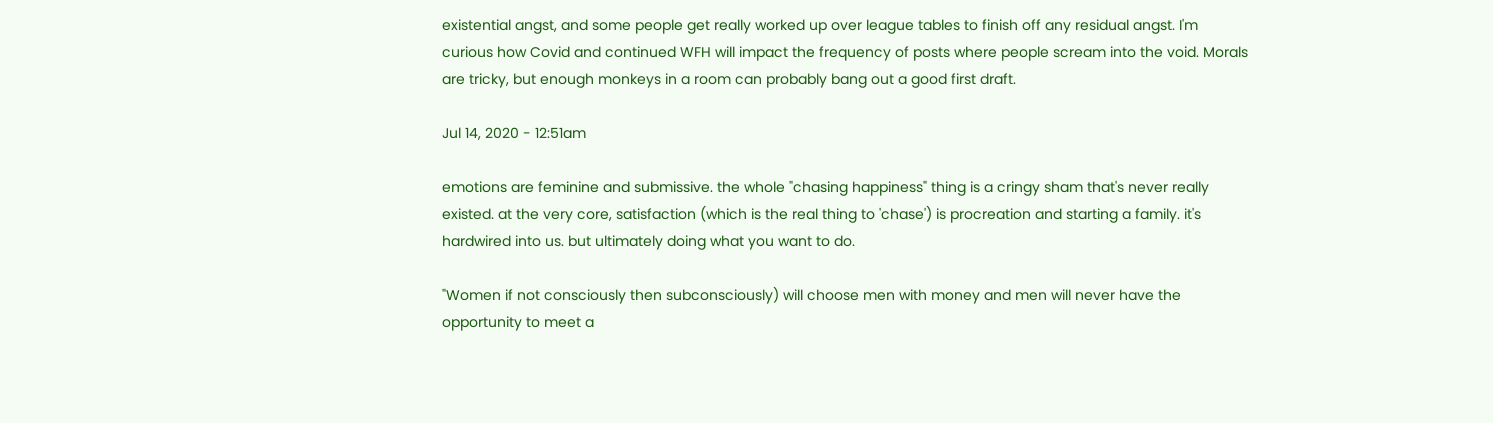existential angst, and some people get really worked up over league tables to finish off any residual angst. I'm curious how Covid and continued WFH will impact the frequency of posts where people scream into the void. Morals are tricky, but enough monkeys in a room can probably bang out a good first draft.

Jul 14, 2020 - 12:51am

emotions are feminine and submissive. the whole "chasing happiness" thing is a cringy sham that's never really existed. at the very core, satisfaction (which is the real thing to 'chase') is procreation and starting a family. it's hardwired into us. but ultimately doing what you want to do.

"Women if not consciously then subconsciously) will choose men with money and men will never have the opportunity to meet a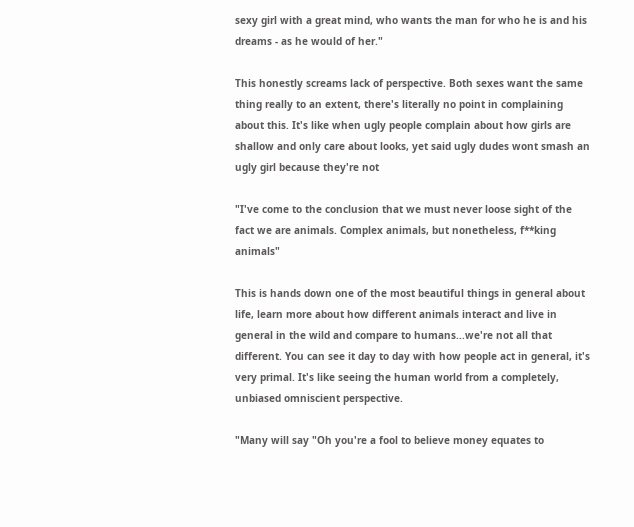sexy girl with a great mind, who wants the man for who he is and his dreams - as he would of her."

This honestly screams lack of perspective. Both sexes want the same thing really to an extent, there's literally no point in complaining about this. It's like when ugly people complain about how girls are shallow and only care about looks, yet said ugly dudes wont smash an ugly girl because they're not

"I've come to the conclusion that we must never loose sight of the fact we are animals. Complex animals, but nonetheless, f**king animals"

This is hands down one of the most beautiful things in general about life, learn more about how different animals interact and live in general in the wild and compare to humans...we're not all that different. You can see it day to day with how people act in general, it's very primal. It's like seeing the human world from a completely, unbiased omniscient perspective.

"Many will say "Oh you're a fool to believe money equates to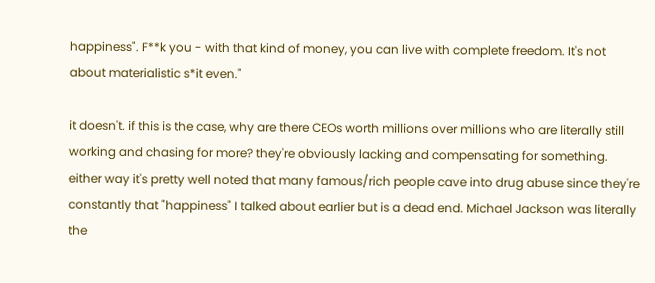happiness". F**k you - with that kind of money, you can live with complete freedom. It's not about materialistic s*it even."

it doesn't. if this is the case, why are there CEOs worth millions over millions who are literally still working and chasing for more? they're obviously lacking and compensating for something. either way it's pretty well noted that many famous/rich people cave into drug abuse since they're constantly that "happiness" I talked about earlier but is a dead end. Michael Jackson was literally the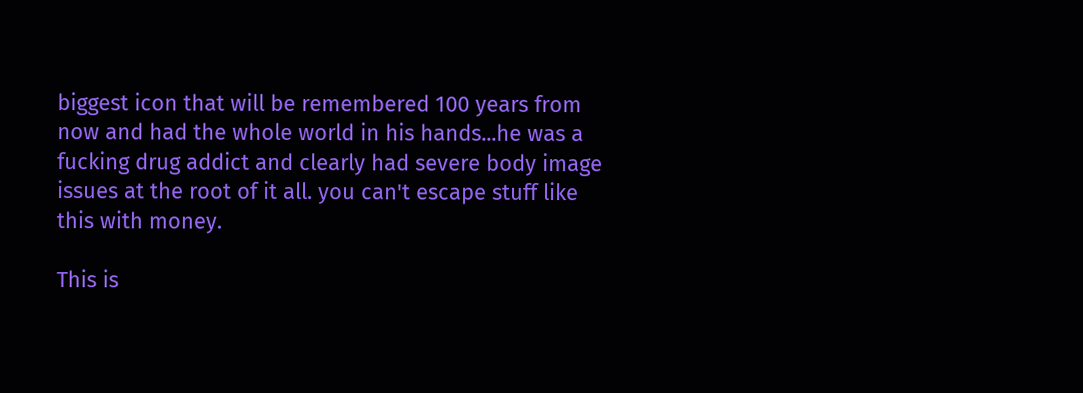biggest icon that will be remembered 100 years from now and had the whole world in his hands...he was a fucking drug addict and clearly had severe body image issues at the root of it all. you can't escape stuff like this with money.

This is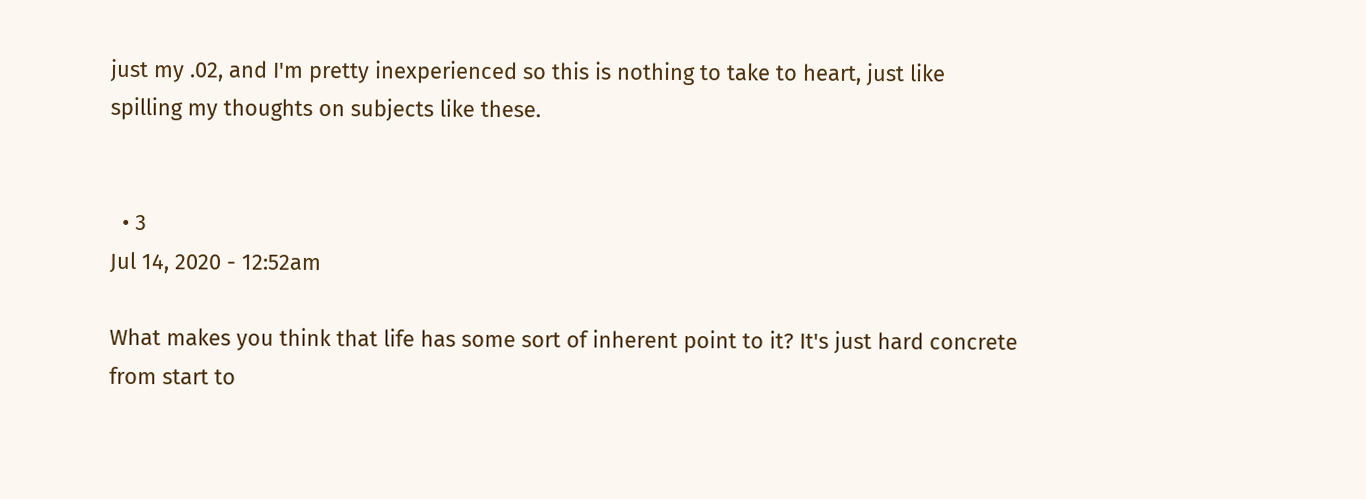just my .02, and I'm pretty inexperienced so this is nothing to take to heart, just like spilling my thoughts on subjects like these.


  • 3
Jul 14, 2020 - 12:52am

What makes you think that life has some sort of inherent point to it? It's just hard concrete from start to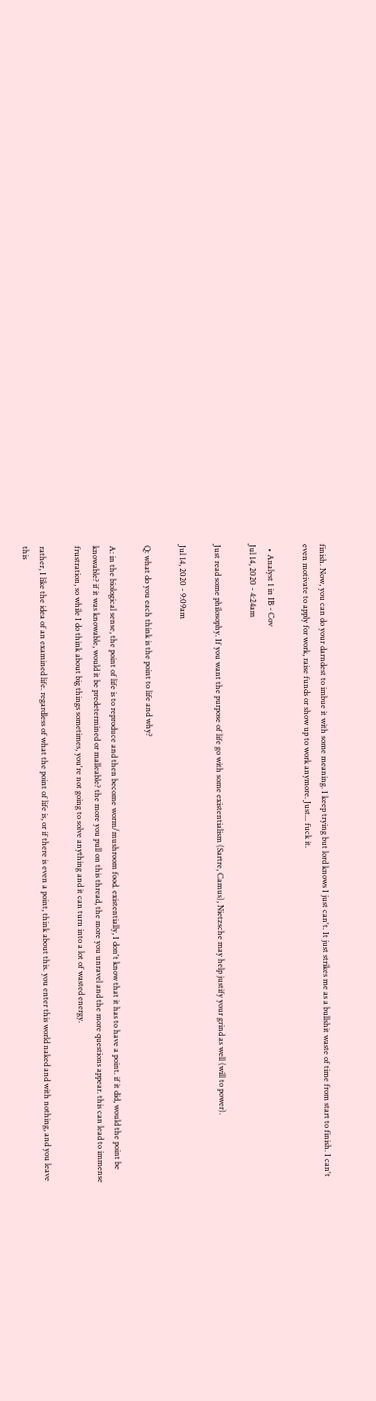finish. Now, you can do your darndest to imbue it with some meaning. I keep trying but lord knows I just can't. It just strikes me as a bullshit waste of time from start to finish. I can't even motivate to apply for work, raise funds or show up to work anymore. Just... fuck it.

  • Analyst 1 in IB - Cov
Jul 14, 2020 - 4:24am

Just read some philosophy. If you want the purpose of life go with some existentialism (Sartre, Camus), Nietzsche may help justify your grind as well (will to power).

Jul 14, 2020 - 9:09am

Q: what do you each think is the point to life and why?

A: in the biological sense, the point of life is to reproduce and then become worm/mushroom food. existentially, I don't know that it has to have a point. if it did, would the point be knowable? if it was knowable, would it be predetermined or malleable? the more you pull on this thread, the more you unravel and the more questions appear. this can lead to immense frustration, so while I do think about big things sometimes, you're not going to solve anything and it can turn into a lot of wasted energy.

rather, I like the idea of an examined life. regardless of what the point of life is, or if there is even a point, think about this. you enter this world naked and with nothing, and you leave this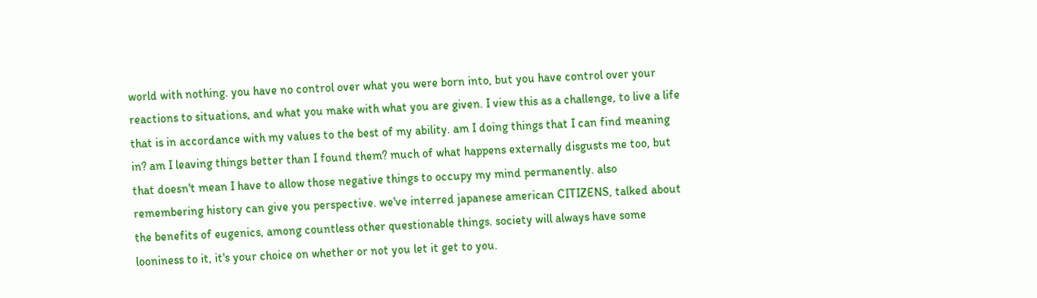world with nothing. you have no control over what you were born into, but you have control over your reactions to situations, and what you make with what you are given. I view this as a challenge, to live a life that is in accordance with my values to the best of my ability. am I doing things that I can find meaning in? am I leaving things better than I found them? much of what happens externally disgusts me too, but that doesn't mean I have to allow those negative things to occupy my mind permanently. also remembering history can give you perspective. we've interred japanese american CITIZENS, talked about the benefits of eugenics, among countless other questionable things. society will always have some looniness to it, it's your choice on whether or not you let it get to you.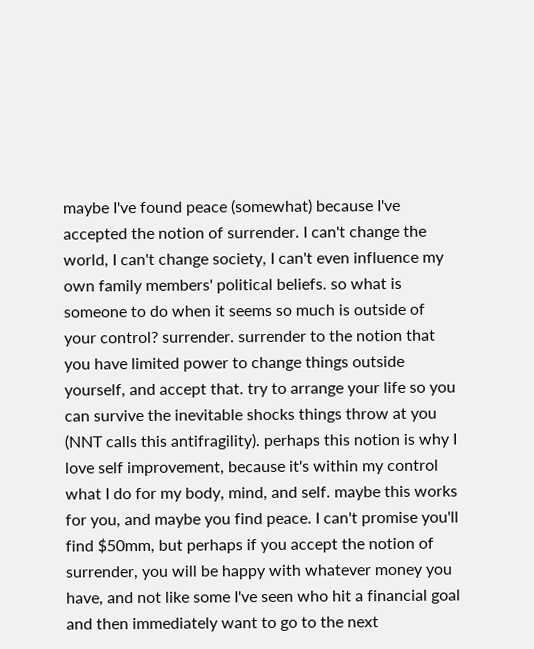maybe I've found peace (somewhat) because I've accepted the notion of surrender. I can't change the world, I can't change society, I can't even influence my own family members' political beliefs. so what is someone to do when it seems so much is outside of your control? surrender. surrender to the notion that you have limited power to change things outside yourself, and accept that. try to arrange your life so you can survive the inevitable shocks things throw at you (NNT calls this antifragility). perhaps this notion is why I love self improvement, because it's within my control what I do for my body, mind, and self. maybe this works for you, and maybe you find peace. I can't promise you'll find $50mm, but perhaps if you accept the notion of surrender, you will be happy with whatever money you have, and not like some I've seen who hit a financial goal and then immediately want to go to the next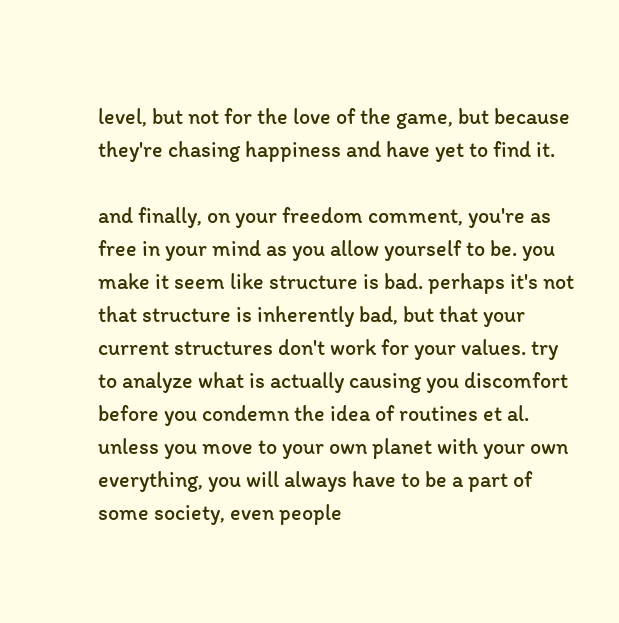level, but not for the love of the game, but because they're chasing happiness and have yet to find it.

and finally, on your freedom comment, you're as free in your mind as you allow yourself to be. you make it seem like structure is bad. perhaps it's not that structure is inherently bad, but that your current structures don't work for your values. try to analyze what is actually causing you discomfort before you condemn the idea of routines et al. unless you move to your own planet with your own everything, you will always have to be a part of some society, even people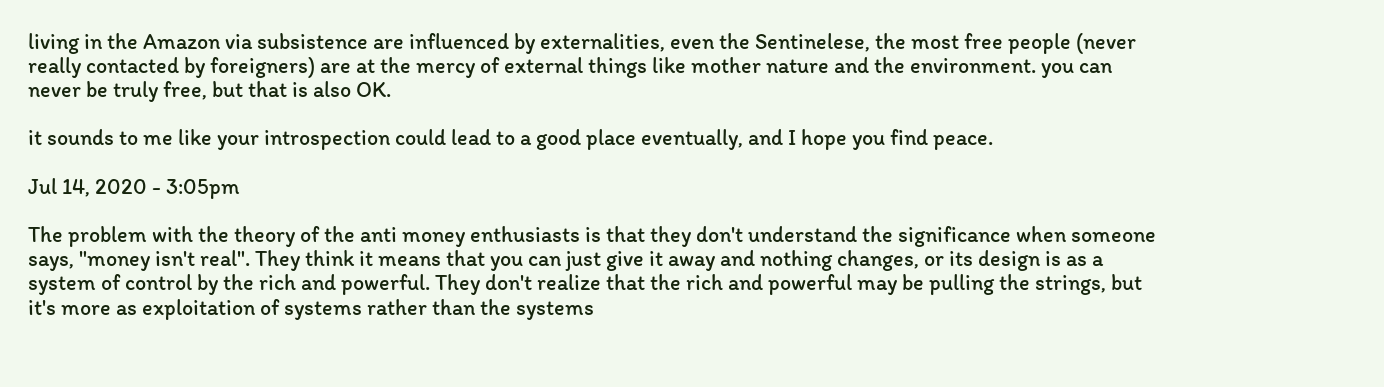living in the Amazon via subsistence are influenced by externalities, even the Sentinelese, the most free people (never really contacted by foreigners) are at the mercy of external things like mother nature and the environment. you can never be truly free, but that is also OK.

it sounds to me like your introspection could lead to a good place eventually, and I hope you find peace.

Jul 14, 2020 - 3:05pm

The problem with the theory of the anti money enthusiasts is that they don't understand the significance when someone says, "money isn't real". They think it means that you can just give it away and nothing changes, or its design is as a system of control by the rich and powerful. They don't realize that the rich and powerful may be pulling the strings, but it's more as exploitation of systems rather than the systems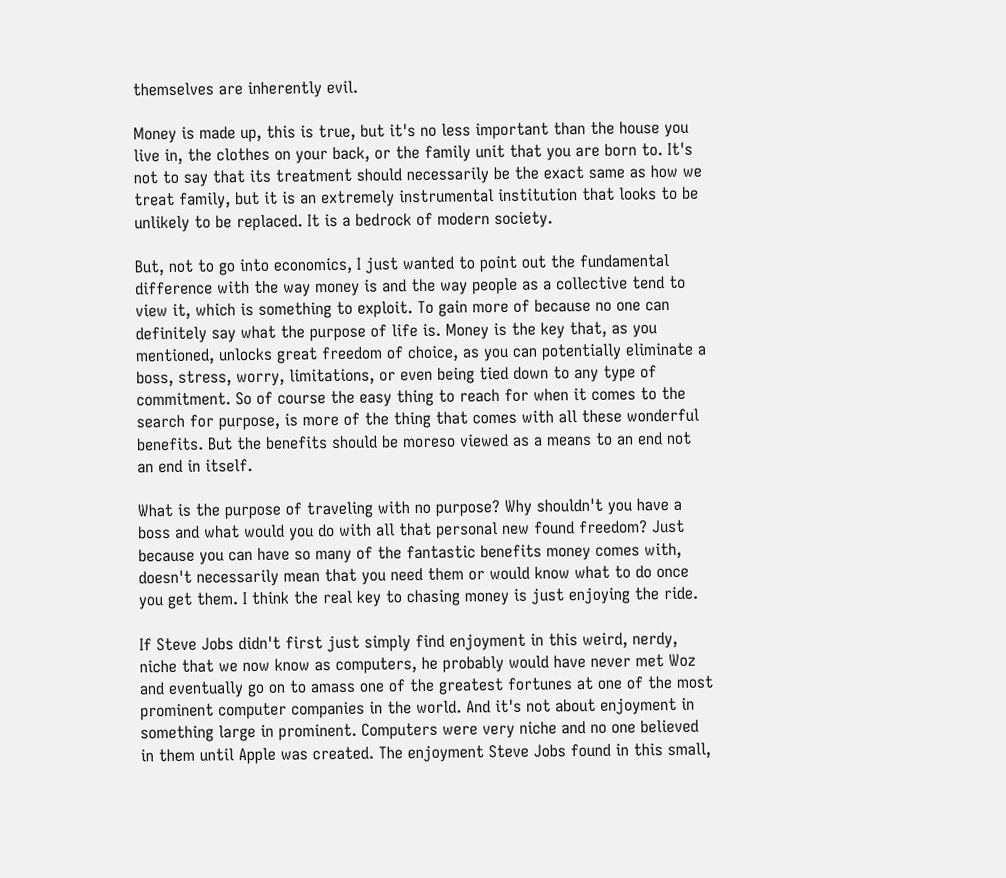themselves are inherently evil.

Money is made up, this is true, but it's no less important than the house you live in, the clothes on your back, or the family unit that you are born to. It's not to say that its treatment should necessarily be the exact same as how we treat family, but it is an extremely instrumental institution that looks to be unlikely to be replaced. It is a bedrock of modern society.

But, not to go into economics, I just wanted to point out the fundamental difference with the way money is and the way people as a collective tend to view it, which is something to exploit. To gain more of because no one can definitely say what the purpose of life is. Money is the key that, as you mentioned, unlocks great freedom of choice, as you can potentially eliminate a boss, stress, worry, limitations, or even being tied down to any type of commitment. So of course the easy thing to reach for when it comes to the search for purpose, is more of the thing that comes with all these wonderful benefits. But the benefits should be moreso viewed as a means to an end not an end in itself.

What is the purpose of traveling with no purpose? Why shouldn't you have a boss and what would you do with all that personal new found freedom? Just because you can have so many of the fantastic benefits money comes with, doesn't necessarily mean that you need them or would know what to do once you get them. I think the real key to chasing money is just enjoying the ride.

If Steve Jobs didn't first just simply find enjoyment in this weird, nerdy, niche that we now know as computers, he probably would have never met Woz and eventually go on to amass one of the greatest fortunes at one of the most prominent computer companies in the world. And it's not about enjoyment in something large in prominent. Computers were very niche and no one believed in them until Apple was created. The enjoyment Steve Jobs found in this small,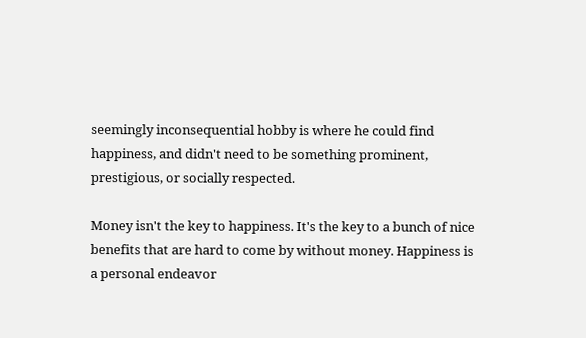seemingly inconsequential hobby is where he could find happiness, and didn't need to be something prominent, prestigious, or socially respected.

Money isn't the key to happiness. It's the key to a bunch of nice benefits that are hard to come by without money. Happiness is a personal endeavor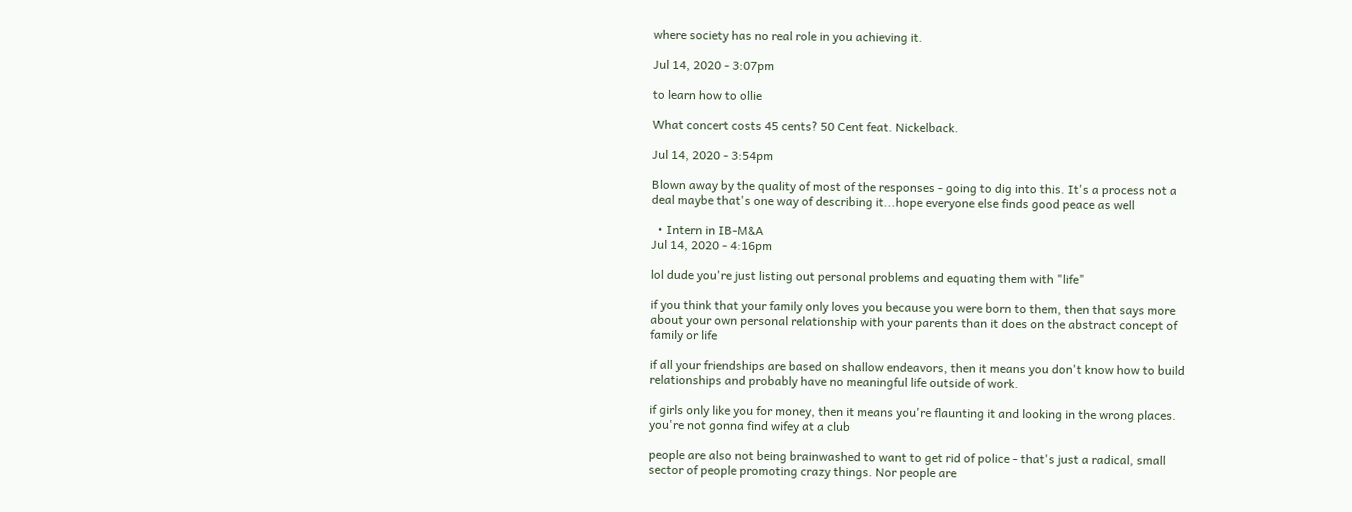where society has no real role in you achieving it.

Jul 14, 2020 - 3:07pm

to learn how to ollie

What concert costs 45 cents? 50 Cent feat. Nickelback.

Jul 14, 2020 - 3:54pm

Blown away by the quality of most of the responses - going to dig into this. It's a process not a deal maybe that's one way of describing it...hope everyone else finds good peace as well

  • Intern in IB-M&A
Jul 14, 2020 - 4:16pm

lol dude you're just listing out personal problems and equating them with "life"

if you think that your family only loves you because you were born to them, then that says more about your own personal relationship with your parents than it does on the abstract concept of family or life

if all your friendships are based on shallow endeavors, then it means you don't know how to build relationships and probably have no meaningful life outside of work.

if girls only like you for money, then it means you're flaunting it and looking in the wrong places. you're not gonna find wifey at a club

people are also not being brainwashed to want to get rid of police - that's just a radical, small sector of people promoting crazy things. Nor people are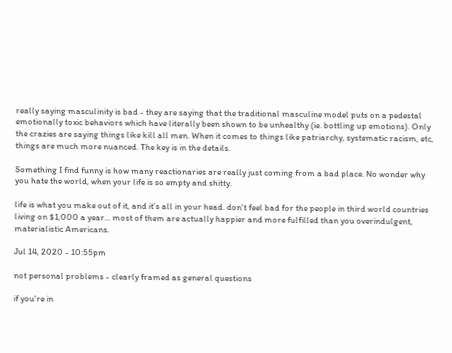really saying masculinity is bad - they are saying that the traditional masculine model puts on a pedestal emotionally toxic behaviors which have literally been shown to be unhealthy (ie. bottling up emotions). Only the crazies are saying things like kill all men. When it comes to things like patriarchy, systematic racism, etc, things are much more nuanced. The key is in the details.

Something I find funny is how many reactionaries are really just coming from a bad place. No wonder why you hate the world, when your life is so empty and shitty.

life is what you make out of it, and it's all in your head. don't feel bad for the people in third world countries living on $1,000 a year... most of them are actually happier and more fulfilled than you overindulgent, materialistic Americans.

Jul 14, 2020 - 10:55pm

not personal problems - clearly framed as general questions

if you're in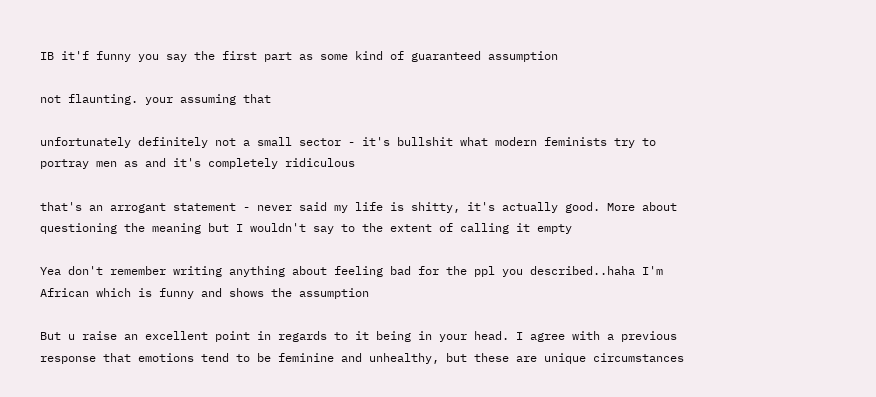IB it'f funny you say the first part as some kind of guaranteed assumption

not flaunting. your assuming that

unfortunately definitely not a small sector - it's bullshit what modern feminists try to portray men as and it's completely ridiculous

that's an arrogant statement - never said my life is shitty, it's actually good. More about questioning the meaning but I wouldn't say to the extent of calling it empty

Yea don't remember writing anything about feeling bad for the ppl you described..haha I'm African which is funny and shows the assumption

But u raise an excellent point in regards to it being in your head. I agree with a previous response that emotions tend to be feminine and unhealthy, but these are unique circumstances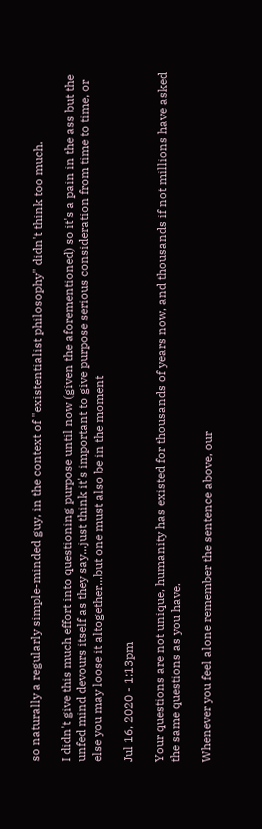so naturally a regularly simple-minded guy, in the context of "existentialist philosophy" didn't think too much.

I didn't give this much effort into questioning purpose until now (given the aforementioned) so it's a pain in the ass but the unfed mind devours itself as they say...just think it's important to give purpose serious consideration from time to time, or else you may loose it altogether...but one must also be in the moment

Jul 16, 2020 - 1:13pm

Your questions are not unique, humanity has existed for thousands of years now, and thousands if not millions have asked the same questions as you have.

Whenever you feel alone remember the sentence above, our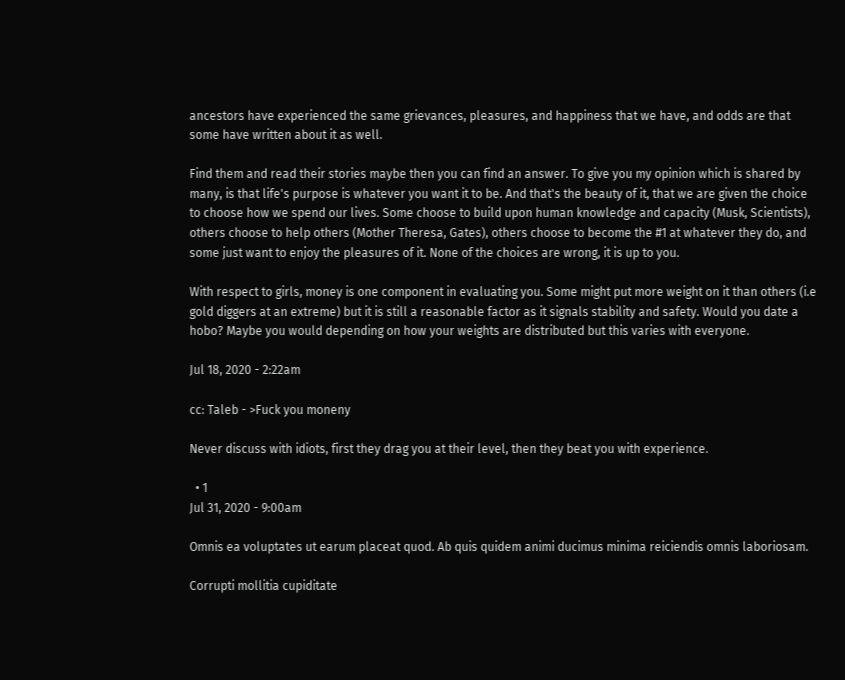ancestors have experienced the same grievances, pleasures, and happiness that we have, and odds are that some have written about it as well.

Find them and read their stories maybe then you can find an answer. To give you my opinion which is shared by many, is that life's purpose is whatever you want it to be. And that's the beauty of it, that we are given the choice to choose how we spend our lives. Some choose to build upon human knowledge and capacity (Musk, Scientists), others choose to help others (Mother Theresa, Gates), others choose to become the #1 at whatever they do, and some just want to enjoy the pleasures of it. None of the choices are wrong, it is up to you.

With respect to girls, money is one component in evaluating you. Some might put more weight on it than others (i.e gold diggers at an extreme) but it is still a reasonable factor as it signals stability and safety. Would you date a hobo? Maybe you would depending on how your weights are distributed but this varies with everyone.

Jul 18, 2020 - 2:22am

cc: Taleb - >Fuck you moneny

Never discuss with idiots, first they drag you at their level, then they beat you with experience.

  • 1
Jul 31, 2020 - 9:00am

Omnis ea voluptates ut earum placeat quod. Ab quis quidem animi ducimus minima reiciendis omnis laboriosam.

Corrupti mollitia cupiditate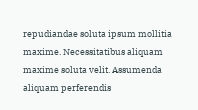repudiandae soluta ipsum mollitia maxime. Necessitatibus aliquam maxime soluta velit. Assumenda aliquam perferendis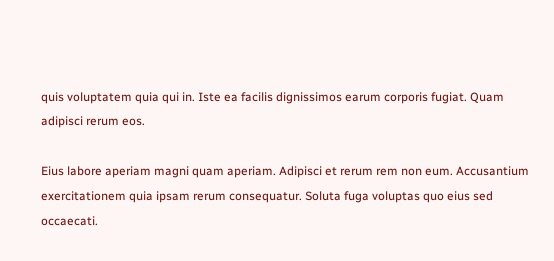quis voluptatem quia qui in. Iste ea facilis dignissimos earum corporis fugiat. Quam adipisci rerum eos.

Eius labore aperiam magni quam aperiam. Adipisci et rerum rem non eum. Accusantium exercitationem quia ipsam rerum consequatur. Soluta fuga voluptas quo eius sed occaecati.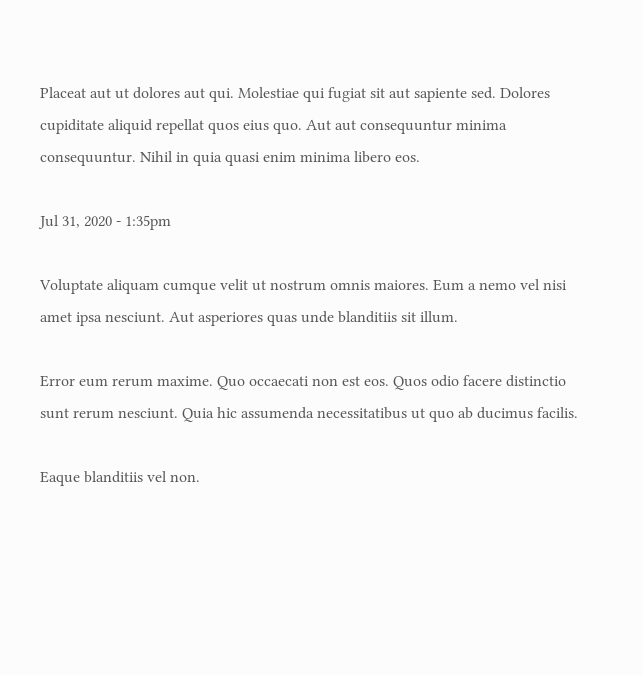Placeat aut ut dolores aut qui. Molestiae qui fugiat sit aut sapiente sed. Dolores cupiditate aliquid repellat quos eius quo. Aut aut consequuntur minima consequuntur. Nihil in quia quasi enim minima libero eos.

Jul 31, 2020 - 1:35pm

Voluptate aliquam cumque velit ut nostrum omnis maiores. Eum a nemo vel nisi amet ipsa nesciunt. Aut asperiores quas unde blanditiis sit illum.

Error eum rerum maxime. Quo occaecati non est eos. Quos odio facere distinctio sunt rerum nesciunt. Quia hic assumenda necessitatibus ut quo ab ducimus facilis.

Eaque blanditiis vel non.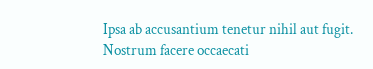Ipsa ab accusantium tenetur nihil aut fugit. Nostrum facere occaecati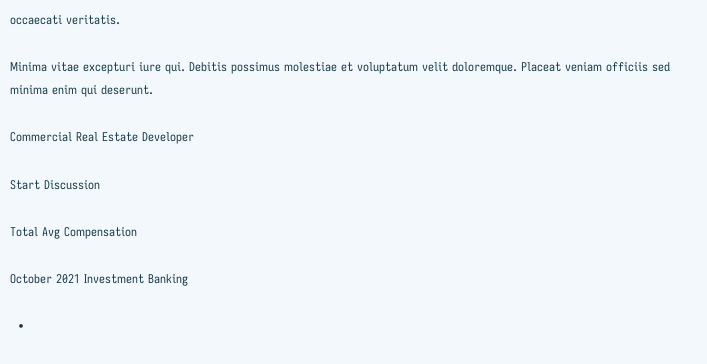occaecati veritatis.

Minima vitae excepturi iure qui. Debitis possimus molestiae et voluptatum velit doloremque. Placeat veniam officiis sed minima enim qui deserunt.

Commercial Real Estate Developer

Start Discussion

Total Avg Compensation

October 2021 Investment Banking

  •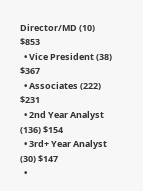Director/MD (10) $853
  • Vice President (38) $367
  • Associates (222) $231
  • 2nd Year Analyst (136) $154
  • 3rd+ Year Analyst (30) $147
  •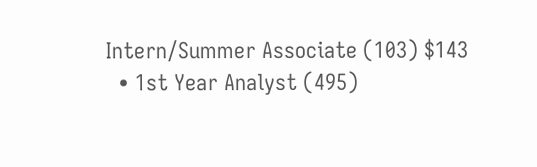Intern/Summer Associate (103) $143
  • 1st Year Analyst (495)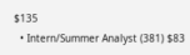$135
  • Intern/Summer Analyst (381) $83